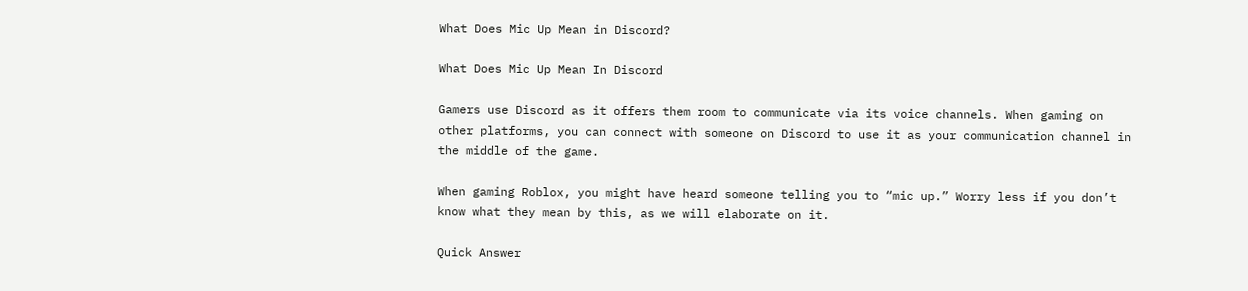What Does Mic Up Mean in Discord?

What Does Mic Up Mean In Discord

Gamers use Discord as it offers them room to communicate via its voice channels. When gaming on other platforms, you can connect with someone on Discord to use it as your communication channel in the middle of the game.

When gaming Roblox, you might have heard someone telling you to “mic up.” Worry less if you don’t know what they mean by this, as we will elaborate on it.

Quick Answer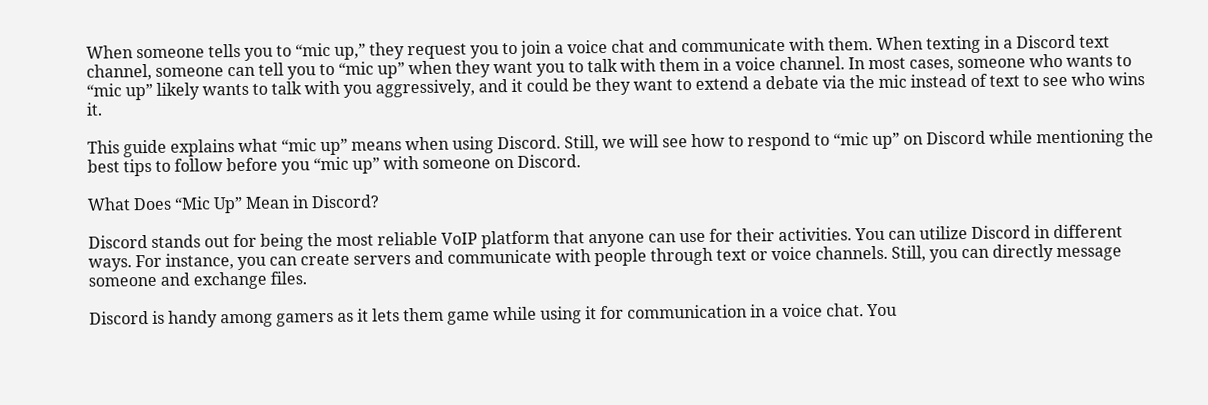When someone tells you to “mic up,” they request you to join a voice chat and communicate with them. When texting in a Discord text channel, someone can tell you to “mic up” when they want you to talk with them in a voice channel. In most cases, someone who wants to “mic up” likely wants to talk with you aggressively, and it could be they want to extend a debate via the mic instead of text to see who wins it.

This guide explains what “mic up” means when using Discord. Still, we will see how to respond to “mic up” on Discord while mentioning the best tips to follow before you “mic up” with someone on Discord.

What Does “Mic Up” Mean in Discord?

Discord stands out for being the most reliable VoIP platform that anyone can use for their activities. You can utilize Discord in different ways. For instance, you can create servers and communicate with people through text or voice channels. Still, you can directly message someone and exchange files.

Discord is handy among gamers as it lets them game while using it for communication in a voice chat. You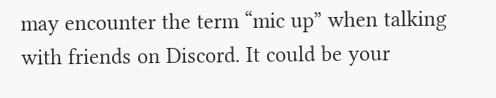may encounter the term “mic up” when talking with friends on Discord. It could be your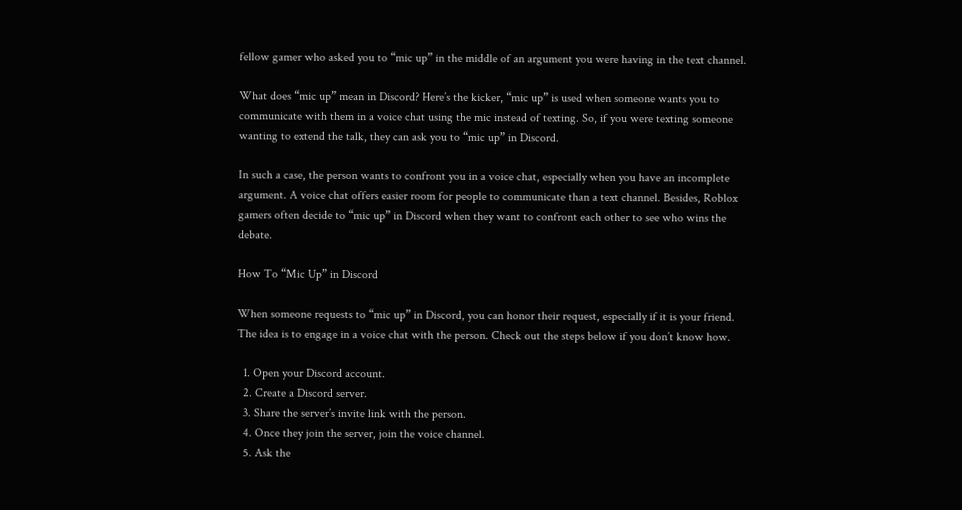fellow gamer who asked you to “mic up” in the middle of an argument you were having in the text channel.

What does “mic up” mean in Discord? Here’s the kicker, “mic up” is used when someone wants you to communicate with them in a voice chat using the mic instead of texting. So, if you were texting someone wanting to extend the talk, they can ask you to “mic up” in Discord.

In such a case, the person wants to confront you in a voice chat, especially when you have an incomplete argument. A voice chat offers easier room for people to communicate than a text channel. Besides, Roblox gamers often decide to “mic up” in Discord when they want to confront each other to see who wins the debate.

How To “Mic Up” in Discord

When someone requests to “mic up” in Discord, you can honor their request, especially if it is your friend. The idea is to engage in a voice chat with the person. Check out the steps below if you don’t know how.

  1. Open your Discord account.
  2. Create a Discord server.
  3. Share the server’s invite link with the person.
  4. Once they join the server, join the voice channel.
  5. Ask the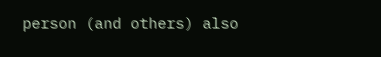person (and others) also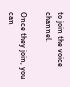to join the voice channel.

Once they join, you can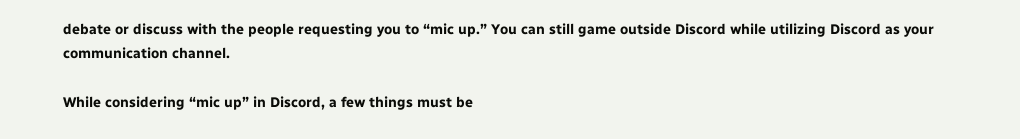debate or discuss with the people requesting you to “mic up.” You can still game outside Discord while utilizing Discord as your communication channel.

While considering “mic up” in Discord, a few things must be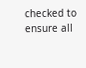checked to ensure all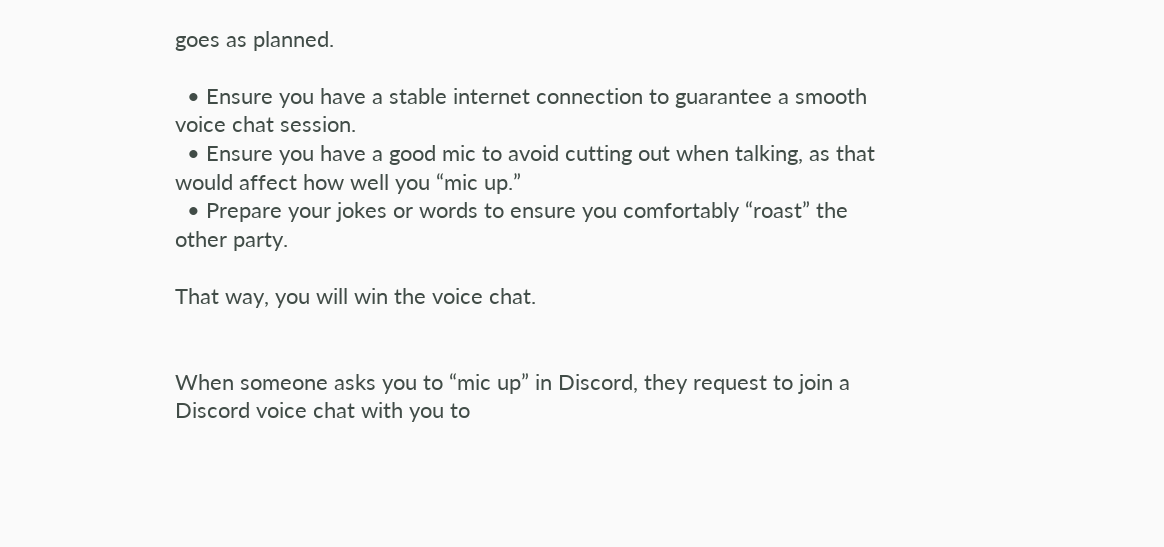goes as planned.

  • Ensure you have a stable internet connection to guarantee a smooth voice chat session.
  • Ensure you have a good mic to avoid cutting out when talking, as that would affect how well you “mic up.”
  • Prepare your jokes or words to ensure you comfortably “roast” the other party.

That way, you will win the voice chat.


When someone asks you to “mic up” in Discord, they request to join a Discord voice chat with you to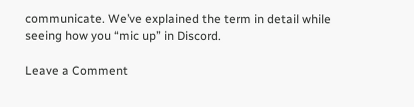communicate. We’ve explained the term in detail while seeing how you “mic up” in Discord.

Leave a Comment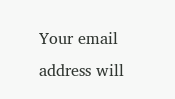Your email address will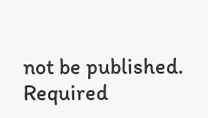not be published. Required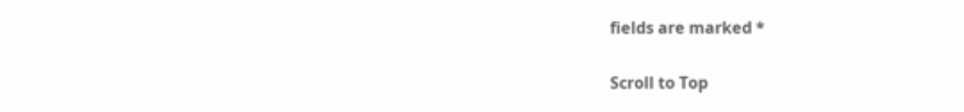fields are marked *

Scroll to Top